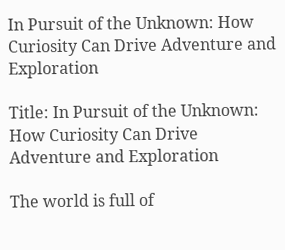In Pursuit of the Unknown: How Curiosity Can Drive Adventure and Exploration

Title: In Pursuit of the Unknown: How Curiosity Can Drive Adventure and Exploration

The world is full of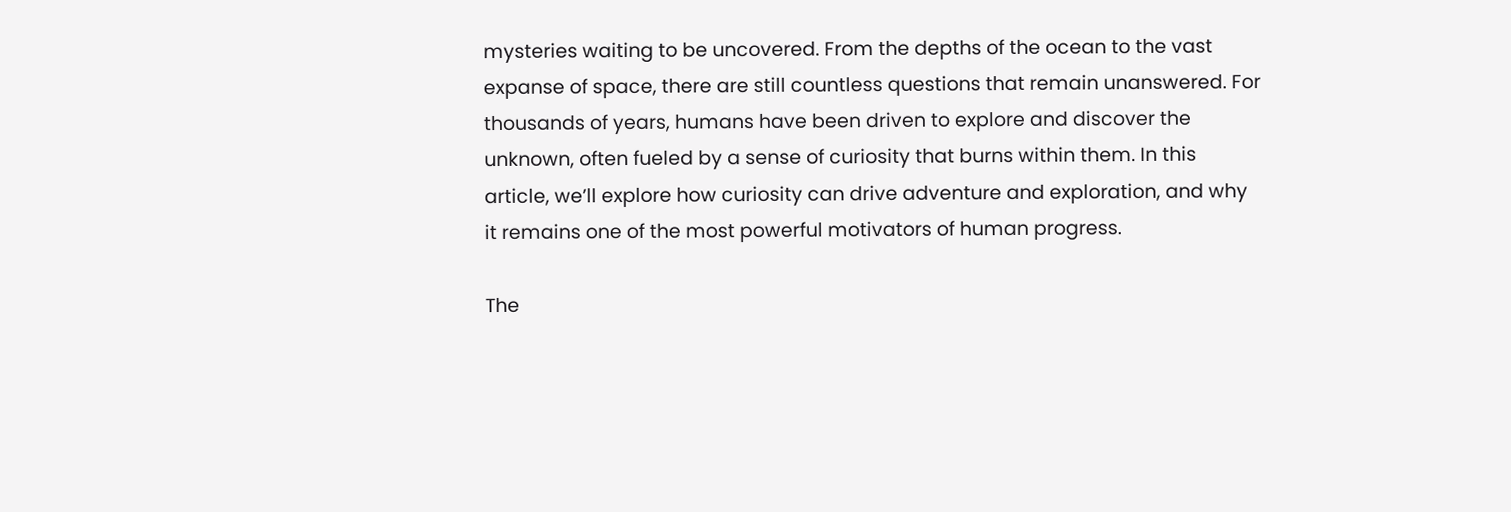mysteries waiting to be uncovered. From the depths of the ocean to the vast expanse of space, there are still countless questions that remain unanswered. For thousands of years, humans have been driven to explore and discover the unknown, often fueled by a sense of curiosity that burns within them. In this article, we’ll explore how curiosity can drive adventure and exploration, and why it remains one of the most powerful motivators of human progress.

The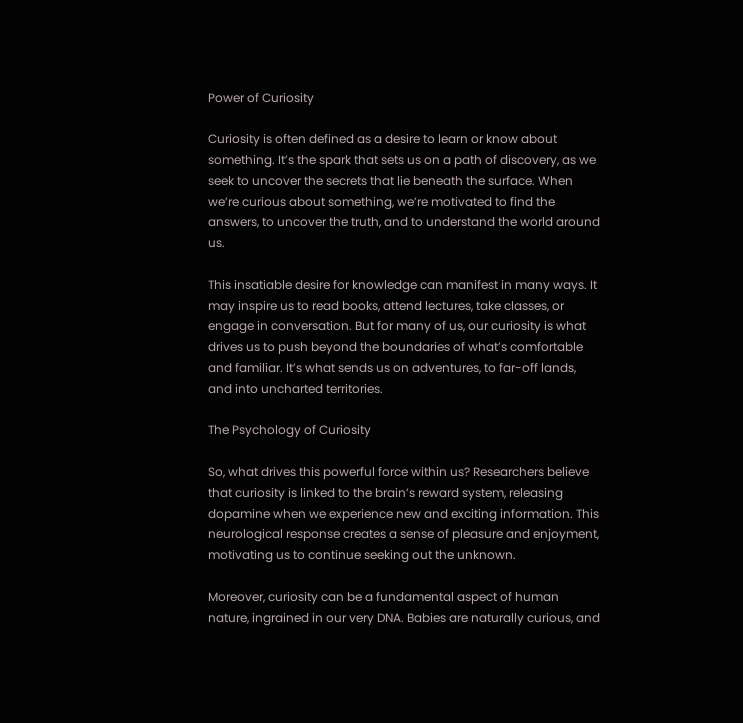Power of Curiosity

Curiosity is often defined as a desire to learn or know about something. It’s the spark that sets us on a path of discovery, as we seek to uncover the secrets that lie beneath the surface. When we’re curious about something, we’re motivated to find the answers, to uncover the truth, and to understand the world around us.

This insatiable desire for knowledge can manifest in many ways. It may inspire us to read books, attend lectures, take classes, or engage in conversation. But for many of us, our curiosity is what drives us to push beyond the boundaries of what’s comfortable and familiar. It’s what sends us on adventures, to far-off lands, and into uncharted territories.

The Psychology of Curiosity

So, what drives this powerful force within us? Researchers believe that curiosity is linked to the brain’s reward system, releasing dopamine when we experience new and exciting information. This neurological response creates a sense of pleasure and enjoyment, motivating us to continue seeking out the unknown.

Moreover, curiosity can be a fundamental aspect of human nature, ingrained in our very DNA. Babies are naturally curious, and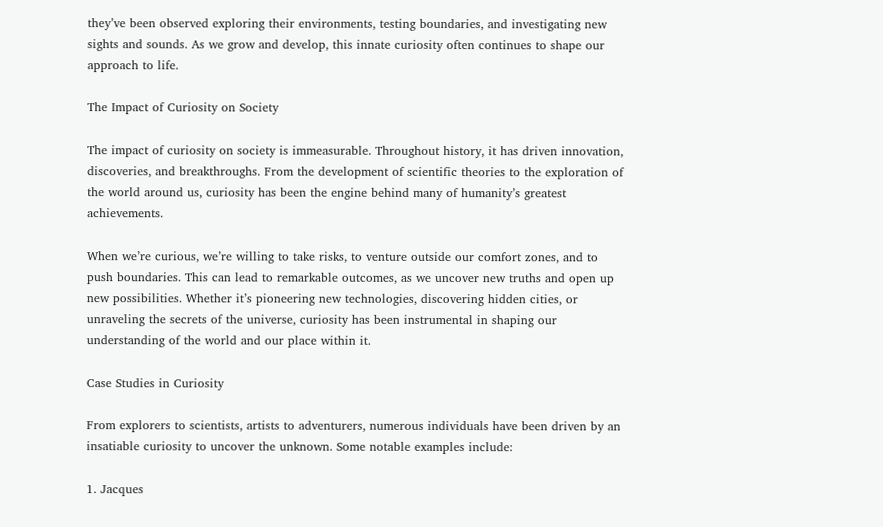they’ve been observed exploring their environments, testing boundaries, and investigating new sights and sounds. As we grow and develop, this innate curiosity often continues to shape our approach to life.

The Impact of Curiosity on Society

The impact of curiosity on society is immeasurable. Throughout history, it has driven innovation, discoveries, and breakthroughs. From the development of scientific theories to the exploration of the world around us, curiosity has been the engine behind many of humanity’s greatest achievements.

When we’re curious, we’re willing to take risks, to venture outside our comfort zones, and to push boundaries. This can lead to remarkable outcomes, as we uncover new truths and open up new possibilities. Whether it’s pioneering new technologies, discovering hidden cities, or unraveling the secrets of the universe, curiosity has been instrumental in shaping our understanding of the world and our place within it.

Case Studies in Curiosity

From explorers to scientists, artists to adventurers, numerous individuals have been driven by an insatiable curiosity to uncover the unknown. Some notable examples include:

1. Jacques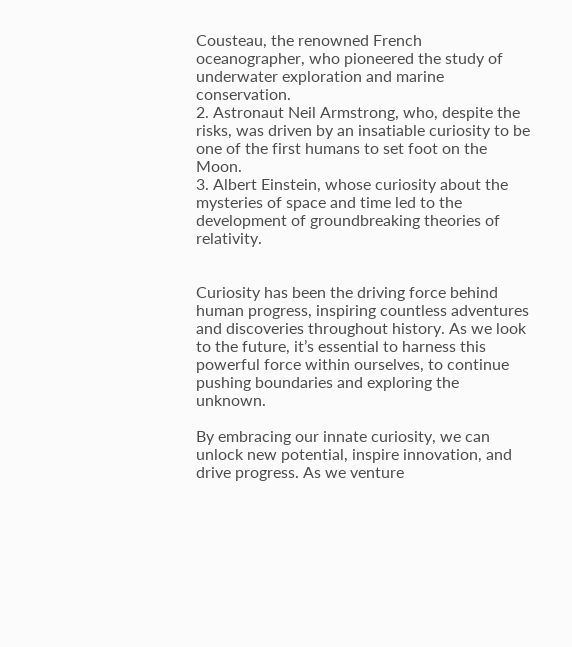Cousteau, the renowned French oceanographer, who pioneered the study of underwater exploration and marine conservation.
2. Astronaut Neil Armstrong, who, despite the risks, was driven by an insatiable curiosity to be one of the first humans to set foot on the Moon.
3. Albert Einstein, whose curiosity about the mysteries of space and time led to the development of groundbreaking theories of relativity.


Curiosity has been the driving force behind human progress, inspiring countless adventures and discoveries throughout history. As we look to the future, it’s essential to harness this powerful force within ourselves, to continue pushing boundaries and exploring the unknown.

By embracing our innate curiosity, we can unlock new potential, inspire innovation, and drive progress. As we venture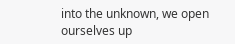into the unknown, we open ourselves up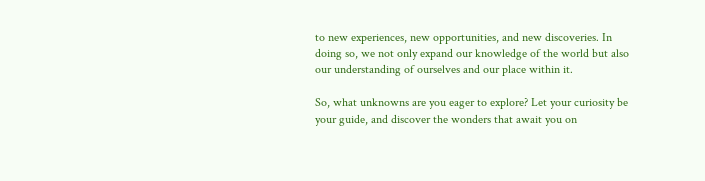to new experiences, new opportunities, and new discoveries. In doing so, we not only expand our knowledge of the world but also our understanding of ourselves and our place within it.

So, what unknowns are you eager to explore? Let your curiosity be your guide, and discover the wonders that await you on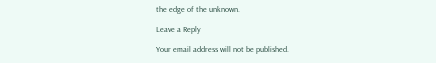the edge of the unknown.

Leave a Reply

Your email address will not be published.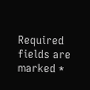Required fields are marked *